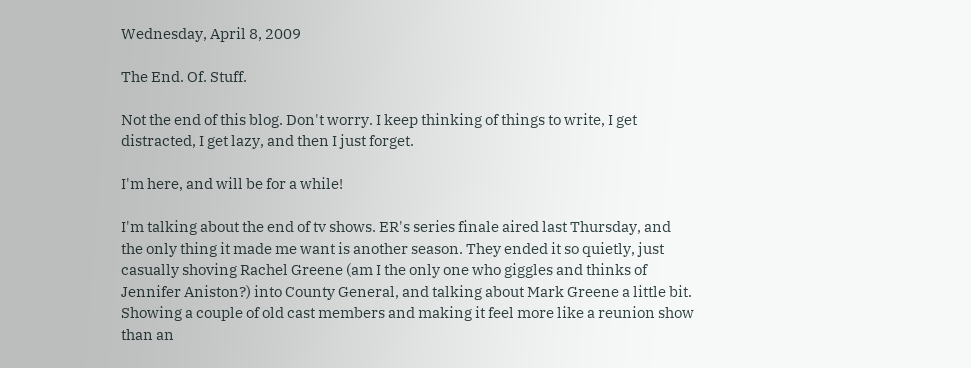Wednesday, April 8, 2009

The End. Of. Stuff.

Not the end of this blog. Don't worry. I keep thinking of things to write, I get distracted, I get lazy, and then I just forget.

I'm here, and will be for a while!

I'm talking about the end of tv shows. ER's series finale aired last Thursday, and the only thing it made me want is another season. They ended it so quietly, just casually shoving Rachel Greene (am I the only one who giggles and thinks of Jennifer Aniston?) into County General, and talking about Mark Greene a little bit. Showing a couple of old cast members and making it feel more like a reunion show than an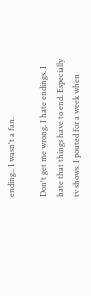ending.. I wasn't a fan.

Don't get me wrong. I hate endings. I hate that things have to end. Especially tv shows. I pouted for a week when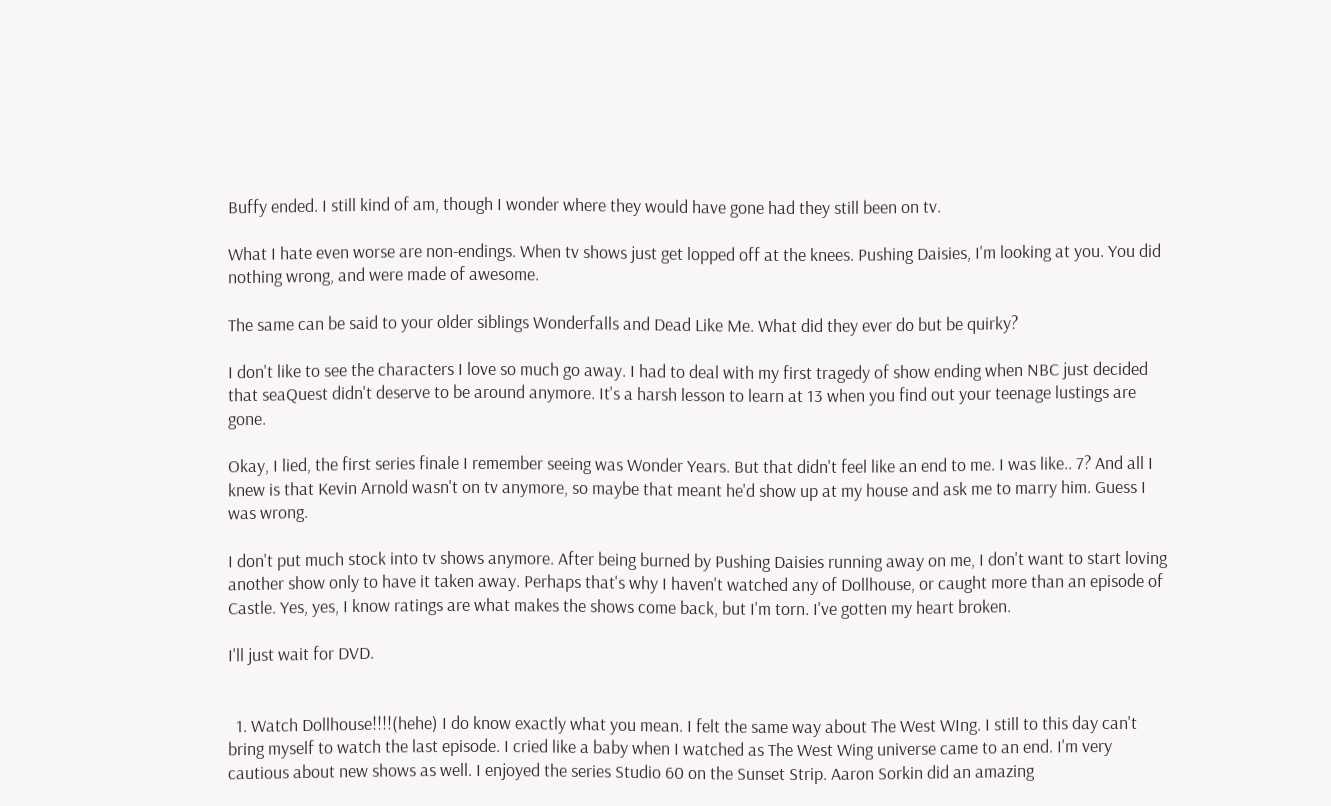Buffy ended. I still kind of am, though I wonder where they would have gone had they still been on tv.

What I hate even worse are non-endings. When tv shows just get lopped off at the knees. Pushing Daisies, I'm looking at you. You did nothing wrong, and were made of awesome.

The same can be said to your older siblings Wonderfalls and Dead Like Me. What did they ever do but be quirky?

I don't like to see the characters I love so much go away. I had to deal with my first tragedy of show ending when NBC just decided that seaQuest didn't deserve to be around anymore. It's a harsh lesson to learn at 13 when you find out your teenage lustings are gone.

Okay, I lied, the first series finale I remember seeing was Wonder Years. But that didn't feel like an end to me. I was like.. 7? And all I knew is that Kevin Arnold wasn't on tv anymore, so maybe that meant he'd show up at my house and ask me to marry him. Guess I was wrong.

I don't put much stock into tv shows anymore. After being burned by Pushing Daisies running away on me, I don't want to start loving another show only to have it taken away. Perhaps that's why I haven't watched any of Dollhouse, or caught more than an episode of Castle. Yes, yes, I know ratings are what makes the shows come back, but I'm torn. I've gotten my heart broken.

I'll just wait for DVD.


  1. Watch Dollhouse!!!!(hehe) I do know exactly what you mean. I felt the same way about The West WIng. I still to this day can't bring myself to watch the last episode. I cried like a baby when I watched as The West Wing universe came to an end. I'm very cautious about new shows as well. I enjoyed the series Studio 60 on the Sunset Strip. Aaron Sorkin did an amazing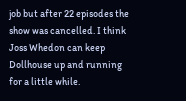job but after 22 episodes the show was cancelled. I think Joss Whedon can keep Dollhouse up and running for a little while.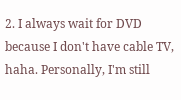2. I always wait for DVD because I don't have cable TV, haha. Personally, I'm still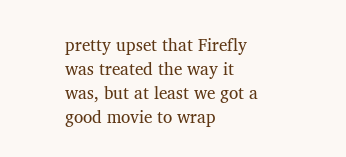pretty upset that Firefly was treated the way it was, but at least we got a good movie to wrap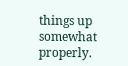things up somewhat properly.